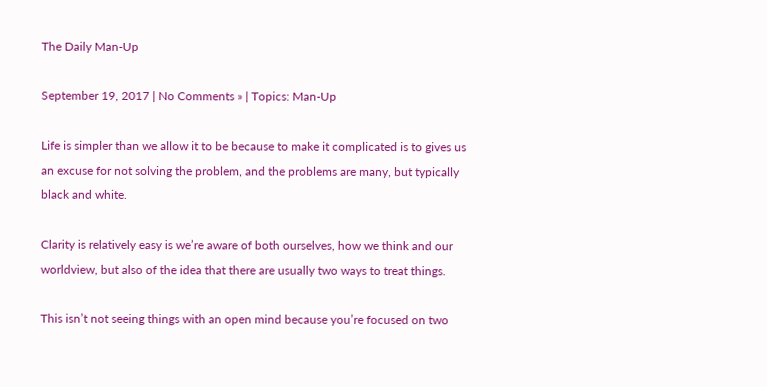The Daily Man-Up

September 19, 2017 | No Comments » | Topics: Man-Up

Life is simpler than we allow it to be because to make it complicated is to gives us an excuse for not solving the problem, and the problems are many, but typically black and white.

Clarity is relatively easy is we’re aware of both ourselves, how we think and our worldview, but also of the idea that there are usually two ways to treat things.

This isn’t not seeing things with an open mind because you’re focused on two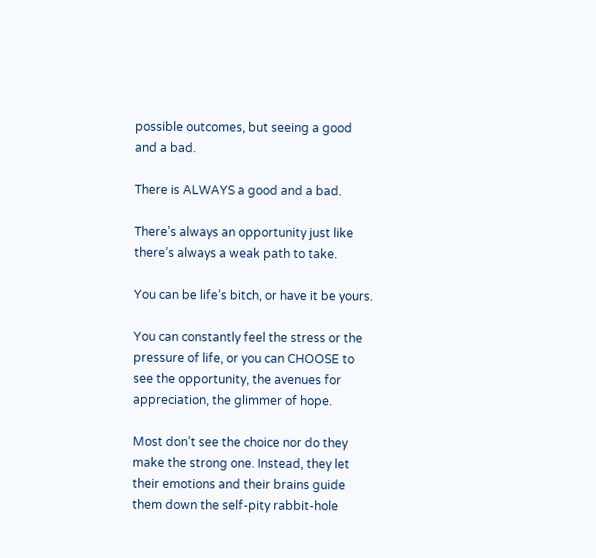possible outcomes, but seeing a good and a bad.

There is ALWAYS a good and a bad.

There’s always an opportunity just like there’s always a weak path to take.

You can be life’s bitch, or have it be yours.

You can constantly feel the stress or the pressure of life, or you can CHOOSE to see the opportunity, the avenues for appreciation, the glimmer of hope.

Most don’t see the choice nor do they make the strong one. Instead, they let their emotions and their brains guide them down the self-pity rabbit-hole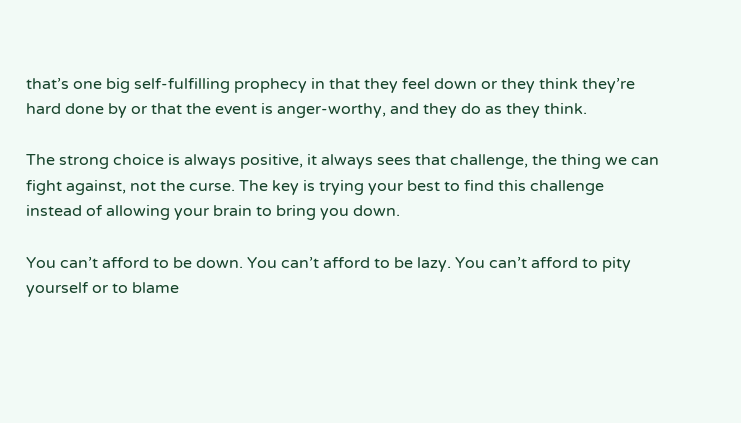that’s one big self-fulfilling prophecy in that they feel down or they think they’re hard done by or that the event is anger-worthy, and they do as they think.

The strong choice is always positive, it always sees that challenge, the thing we can fight against, not the curse. The key is trying your best to find this challenge instead of allowing your brain to bring you down.

You can’t afford to be down. You can’t afford to be lazy. You can’t afford to pity yourself or to blame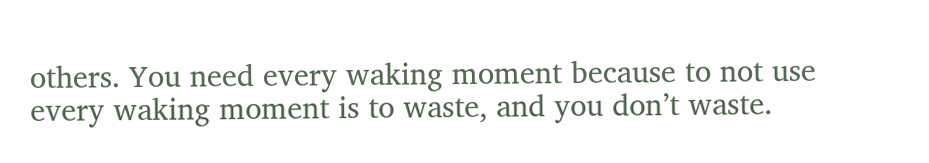others. You need every waking moment because to not use every waking moment is to waste, and you don’t waste.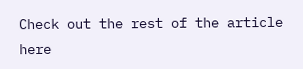Check out the rest of the article here